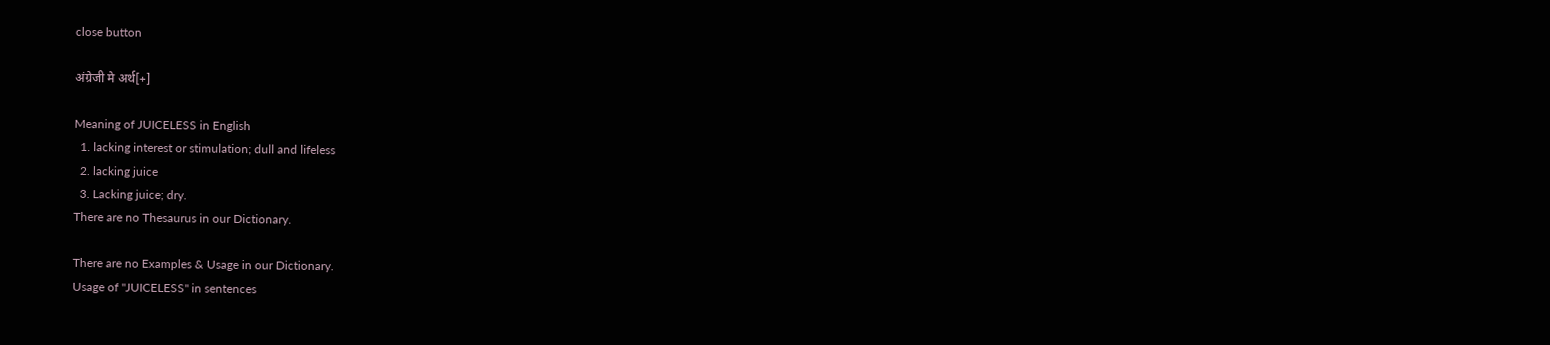close button

अंग्रेजी मे अर्थ[+]

Meaning of JUICELESS in English
  1. lacking interest or stimulation; dull and lifeless
  2. lacking juice
  3. Lacking juice; dry.
There are no Thesaurus in our Dictionary.

There are no Examples & Usage in our Dictionary.
Usage of "JUICELESS" in sentences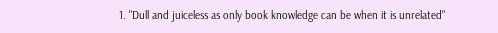1. "Dull and juiceless as only book knowledge can be when it is unrelated"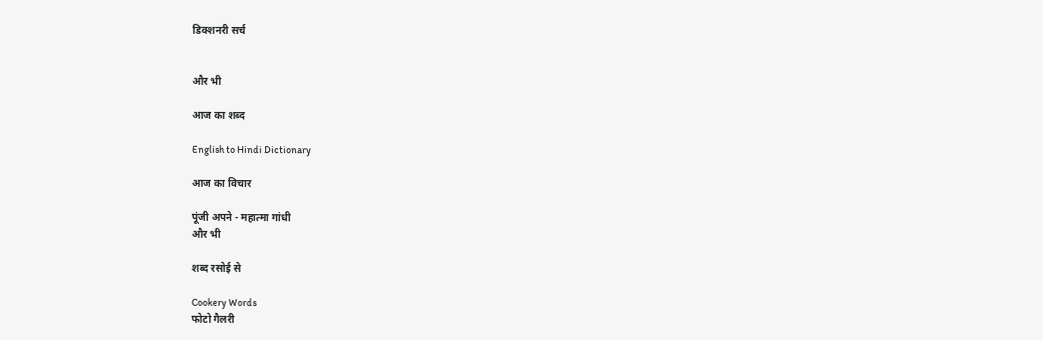डिक्शनरी सर्च


और भी

आज का शब्द

English to Hindi Dictionary

आज का विचार

पूंजी अपने - महात्मा गांधी
और भी

शब्द रसोई से

Cookery Words
फोटो गैलरी